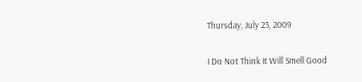Thursday, July 23, 2009

I Do Not Think It Will Smell Good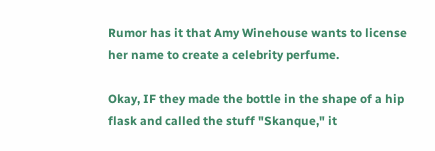Rumor has it that Amy Winehouse wants to license her name to create a celebrity perfume.

Okay, IF they made the bottle in the shape of a hip flask and called the stuff "Skanque," it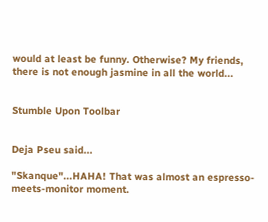would at least be funny. Otherwise? My friends, there is not enough jasmine in all the world...


Stumble Upon Toolbar


Deja Pseu said...

"Skanque"...HAHA! That was almost an espresso-meets-monitor moment.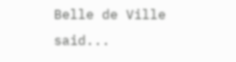Belle de Ville said...